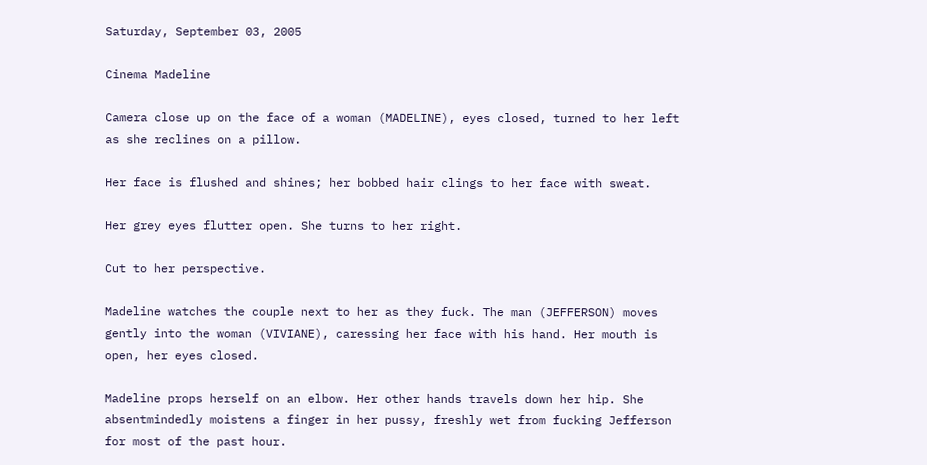Saturday, September 03, 2005

Cinema Madeline

Camera close up on the face of a woman (MADELINE), eyes closed, turned to her left as she reclines on a pillow.

Her face is flushed and shines; her bobbed hair clings to her face with sweat.

Her grey eyes flutter open. She turns to her right.

Cut to her perspective.

Madeline watches the couple next to her as they fuck. The man (JEFFERSON) moves gently into the woman (VIVIANE), caressing her face with his hand. Her mouth is open, her eyes closed.

Madeline props herself on an elbow. Her other hands travels down her hip. She absentmindedly moistens a finger in her pussy, freshly wet from fucking Jefferson for most of the past hour.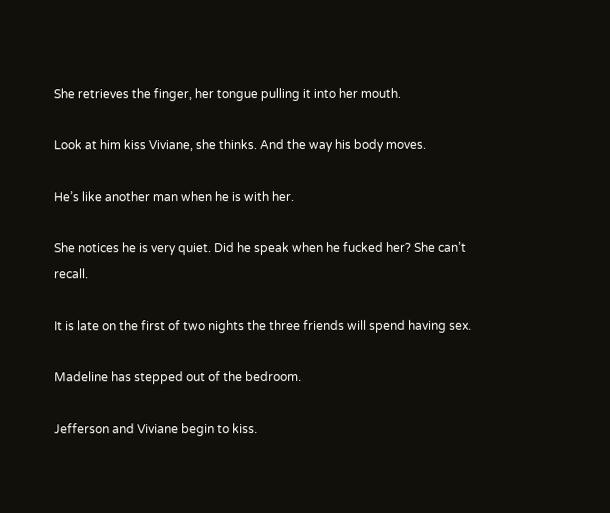She retrieves the finger, her tongue pulling it into her mouth.

Look at him kiss Viviane, she thinks. And the way his body moves.

He’s like another man when he is with her.

She notices he is very quiet. Did he speak when he fucked her? She can’t recall.

It is late on the first of two nights the three friends will spend having sex.

Madeline has stepped out of the bedroom.

Jefferson and Viviane begin to kiss.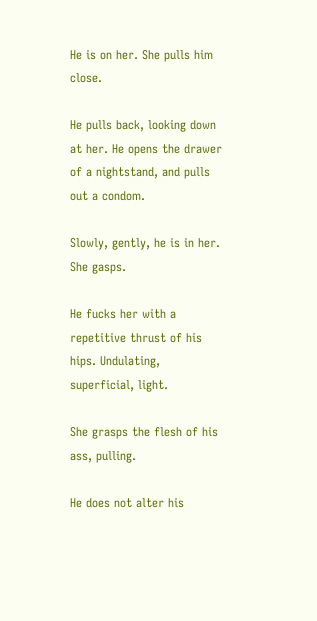He is on her. She pulls him close.

He pulls back, looking down at her. He opens the drawer of a nightstand, and pulls out a condom.

Slowly, gently, he is in her. She gasps.

He fucks her with a repetitive thrust of his hips. Undulating, superficial, light.

She grasps the flesh of his ass, pulling.

He does not alter his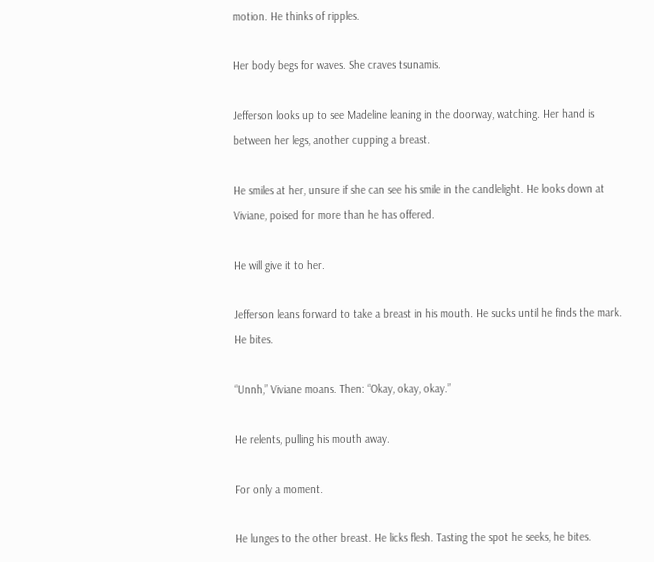motion. He thinks of ripples.

Her body begs for waves. She craves tsunamis.

Jefferson looks up to see Madeline leaning in the doorway, watching. Her hand is between her legs, another cupping a breast.

He smiles at her, unsure if she can see his smile in the candlelight. He looks down at Viviane, poised for more than he has offered.

He will give it to her.

Jefferson leans forward to take a breast in his mouth. He sucks until he finds the mark. He bites.

“Unnh,” Viviane moans. Then: “Okay, okay, okay.”

He relents, pulling his mouth away.

For only a moment.

He lunges to the other breast. He licks flesh. Tasting the spot he seeks, he bites.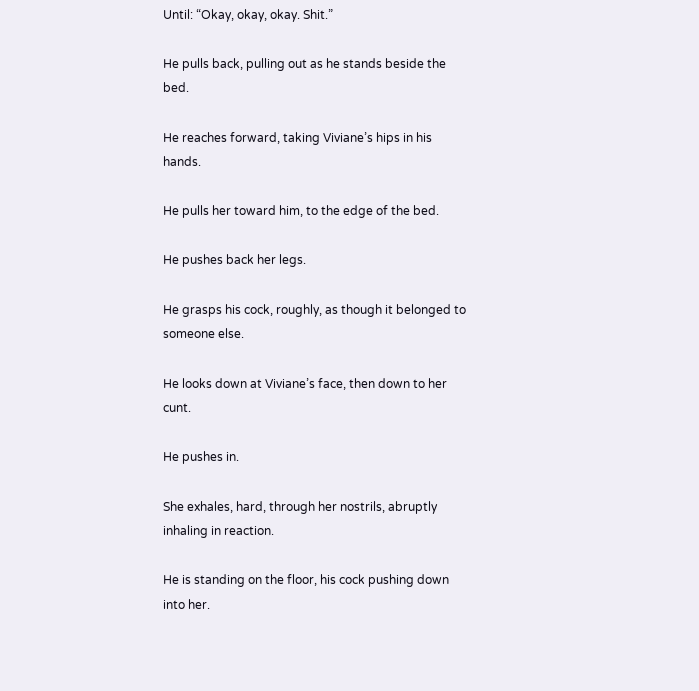Until: “Okay, okay, okay. Shit.”

He pulls back, pulling out as he stands beside the bed.

He reaches forward, taking Viviane’s hips in his hands.

He pulls her toward him, to the edge of the bed.

He pushes back her legs.

He grasps his cock, roughly, as though it belonged to someone else.

He looks down at Viviane’s face, then down to her cunt.

He pushes in.

She exhales, hard, through her nostrils, abruptly inhaling in reaction.

He is standing on the floor, his cock pushing down into her.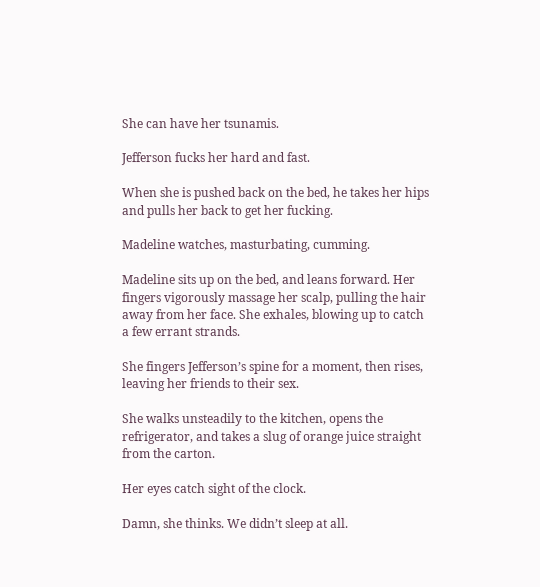She can have her tsunamis.

Jefferson fucks her hard and fast.

When she is pushed back on the bed, he takes her hips and pulls her back to get her fucking.

Madeline watches, masturbating, cumming.

Madeline sits up on the bed, and leans forward. Her fingers vigorously massage her scalp, pulling the hair away from her face. She exhales, blowing up to catch a few errant strands.

She fingers Jefferson’s spine for a moment, then rises, leaving her friends to their sex.

She walks unsteadily to the kitchen, opens the refrigerator, and takes a slug of orange juice straight from the carton.

Her eyes catch sight of the clock.

Damn, she thinks. We didn’t sleep at all.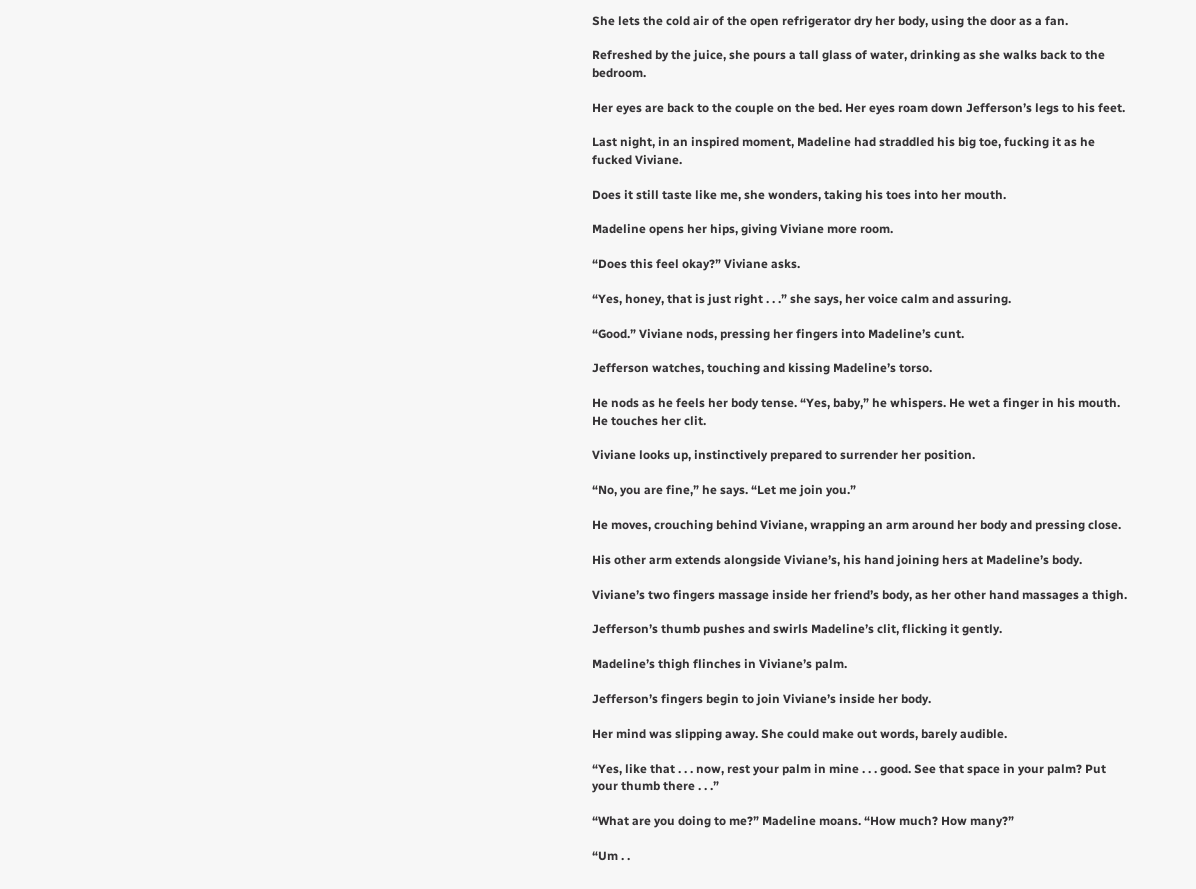She lets the cold air of the open refrigerator dry her body, using the door as a fan.

Refreshed by the juice, she pours a tall glass of water, drinking as she walks back to the bedroom.

Her eyes are back to the couple on the bed. Her eyes roam down Jefferson’s legs to his feet.

Last night, in an inspired moment, Madeline had straddled his big toe, fucking it as he fucked Viviane.

Does it still taste like me, she wonders, taking his toes into her mouth.

Madeline opens her hips, giving Viviane more room.

“Does this feel okay?” Viviane asks.

“Yes, honey, that is just right . . .” she says, her voice calm and assuring.

“Good.” Viviane nods, pressing her fingers into Madeline’s cunt.

Jefferson watches, touching and kissing Madeline’s torso.

He nods as he feels her body tense. “Yes, baby,” he whispers. He wet a finger in his mouth. He touches her clit.

Viviane looks up, instinctively prepared to surrender her position.

“No, you are fine,” he says. “Let me join you.”

He moves, crouching behind Viviane, wrapping an arm around her body and pressing close.

His other arm extends alongside Viviane’s, his hand joining hers at Madeline’s body.

Viviane’s two fingers massage inside her friend’s body, as her other hand massages a thigh.

Jefferson’s thumb pushes and swirls Madeline’s clit, flicking it gently.

Madeline’s thigh flinches in Viviane’s palm.

Jefferson’s fingers begin to join Viviane’s inside her body.

Her mind was slipping away. She could make out words, barely audible.

“Yes, like that . . . now, rest your palm in mine . . . good. See that space in your palm? Put your thumb there . . .”

“What are you doing to me?” Madeline moans. “How much? How many?”

“Um . .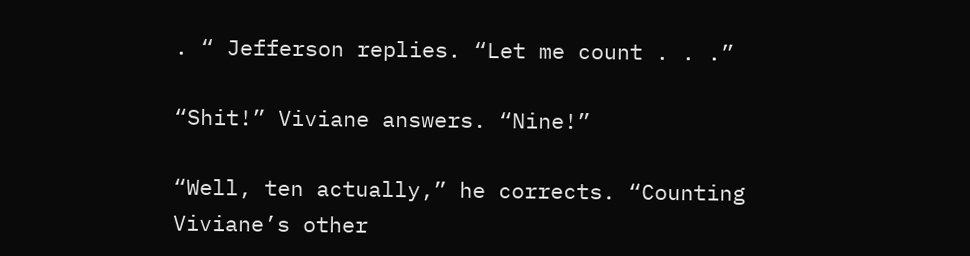. “ Jefferson replies. “Let me count . . .”

“Shit!” Viviane answers. “Nine!”

“Well, ten actually,” he corrects. “Counting Viviane’s other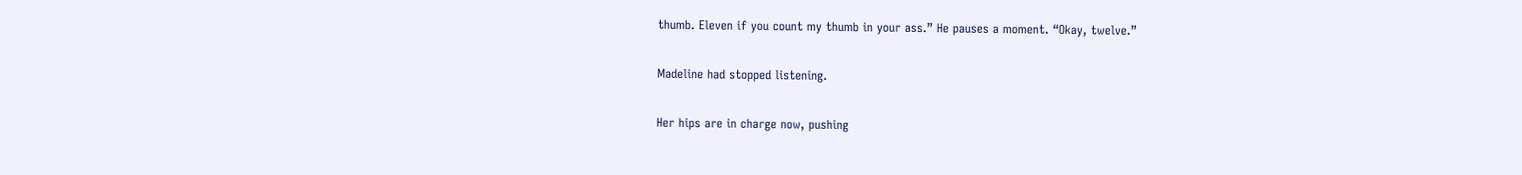thumb. Eleven if you count my thumb in your ass.” He pauses a moment. “Okay, twelve.”

Madeline had stopped listening.

Her hips are in charge now, pushing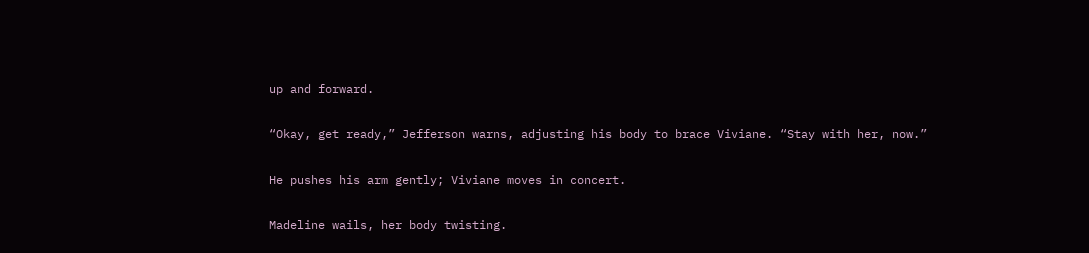up and forward.

“Okay, get ready,” Jefferson warns, adjusting his body to brace Viviane. “Stay with her, now.”

He pushes his arm gently; Viviane moves in concert.

Madeline wails, her body twisting.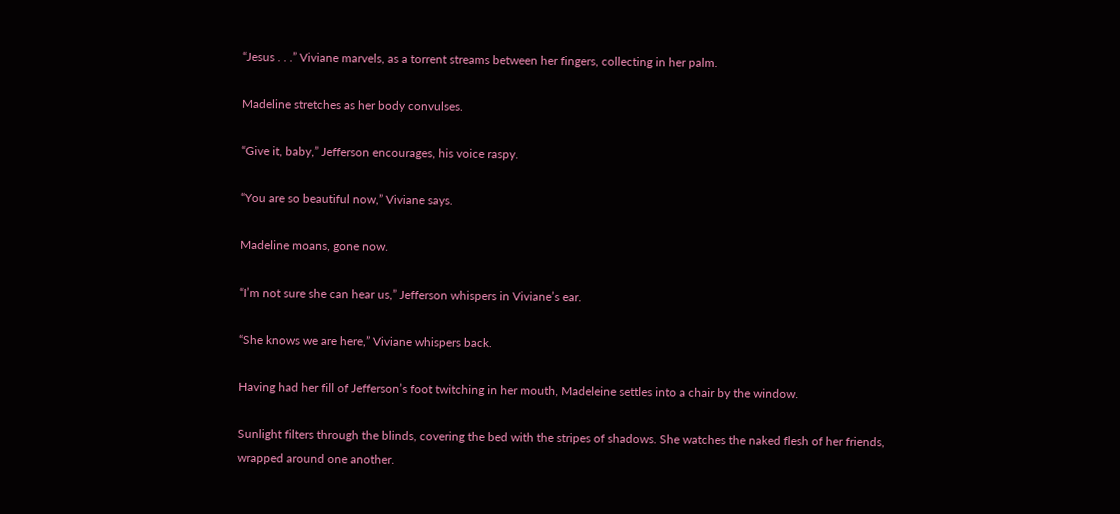“Jesus . . .” Viviane marvels, as a torrent streams between her fingers, collecting in her palm.

Madeline stretches as her body convulses.

“Give it, baby,” Jefferson encourages, his voice raspy.

“You are so beautiful now,” Viviane says.

Madeline moans, gone now.

“I’m not sure she can hear us,” Jefferson whispers in Viviane’s ear.

“She knows we are here,” Viviane whispers back.

Having had her fill of Jefferson’s foot twitching in her mouth, Madeleine settles into a chair by the window.

Sunlight filters through the blinds, covering the bed with the stripes of shadows. She watches the naked flesh of her friends, wrapped around one another.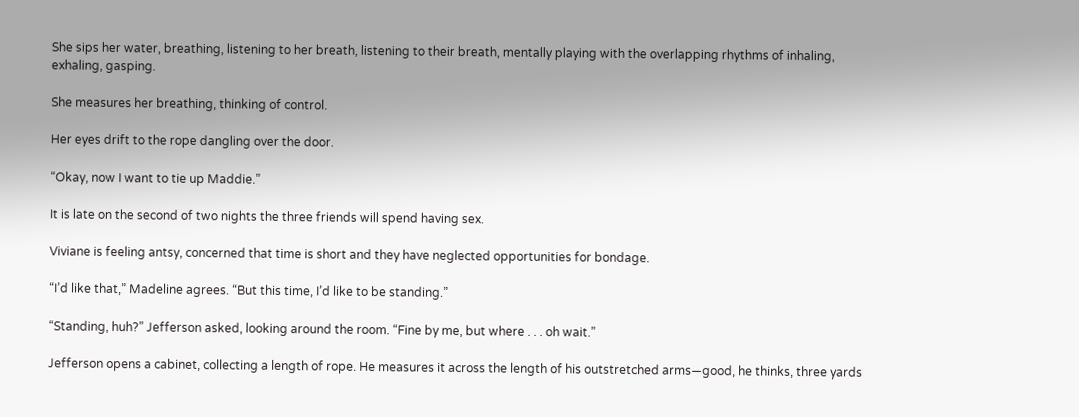She sips her water, breathing, listening to her breath, listening to their breath, mentally playing with the overlapping rhythms of inhaling, exhaling, gasping.

She measures her breathing, thinking of control.

Her eyes drift to the rope dangling over the door.

“Okay, now I want to tie up Maddie.”

It is late on the second of two nights the three friends will spend having sex.

Viviane is feeling antsy, concerned that time is short and they have neglected opportunities for bondage.

“I’d like that,” Madeline agrees. “But this time, I’d like to be standing.”

“Standing, huh?” Jefferson asked, looking around the room. “Fine by me, but where . . . oh wait.”

Jefferson opens a cabinet, collecting a length of rope. He measures it across the length of his outstretched arms—good, he thinks, three yards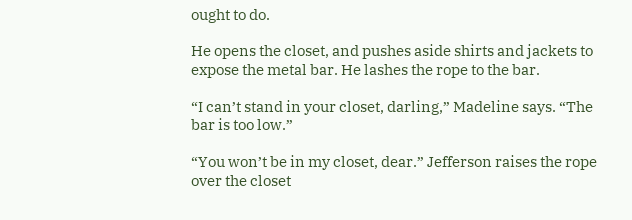ought to do.

He opens the closet, and pushes aside shirts and jackets to expose the metal bar. He lashes the rope to the bar.

“I can’t stand in your closet, darling,” Madeline says. “The bar is too low.”

“You won’t be in my closet, dear.” Jefferson raises the rope over the closet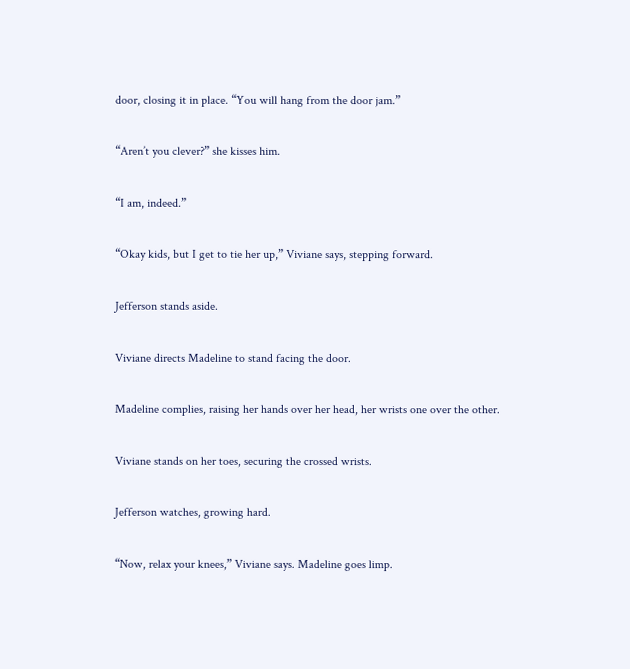door, closing it in place. “You will hang from the door jam.”

“Aren’t you clever?” she kisses him.

“I am, indeed.”

“Okay kids, but I get to tie her up,” Viviane says, stepping forward.

Jefferson stands aside.

Viviane directs Madeline to stand facing the door.

Madeline complies, raising her hands over her head, her wrists one over the other.

Viviane stands on her toes, securing the crossed wrists.

Jefferson watches, growing hard.

“Now, relax your knees,” Viviane says. Madeline goes limp.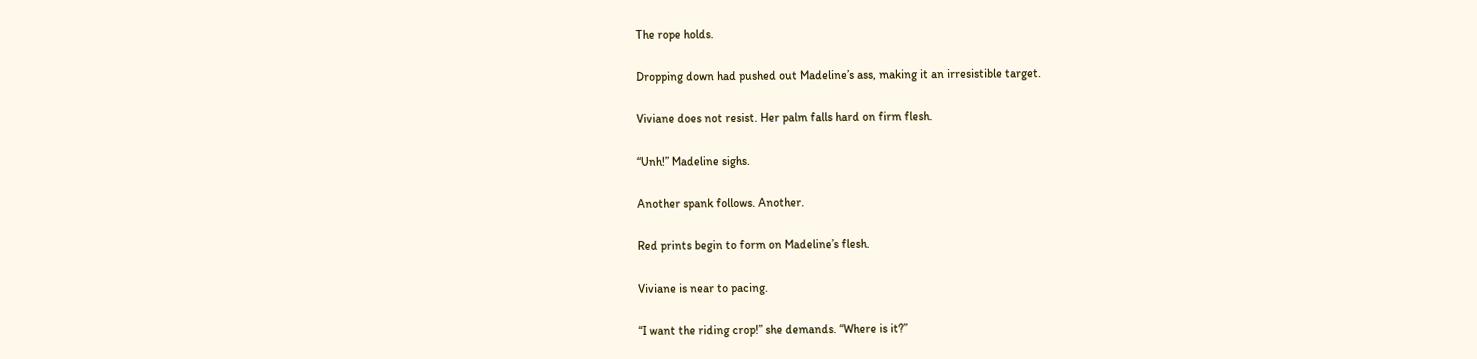The rope holds.

Dropping down had pushed out Madeline’s ass, making it an irresistible target.

Viviane does not resist. Her palm falls hard on firm flesh.

“Unh!” Madeline sighs.

Another spank follows. Another.

Red prints begin to form on Madeline’s flesh.

Viviane is near to pacing.

“I want the riding crop!” she demands. “Where is it?”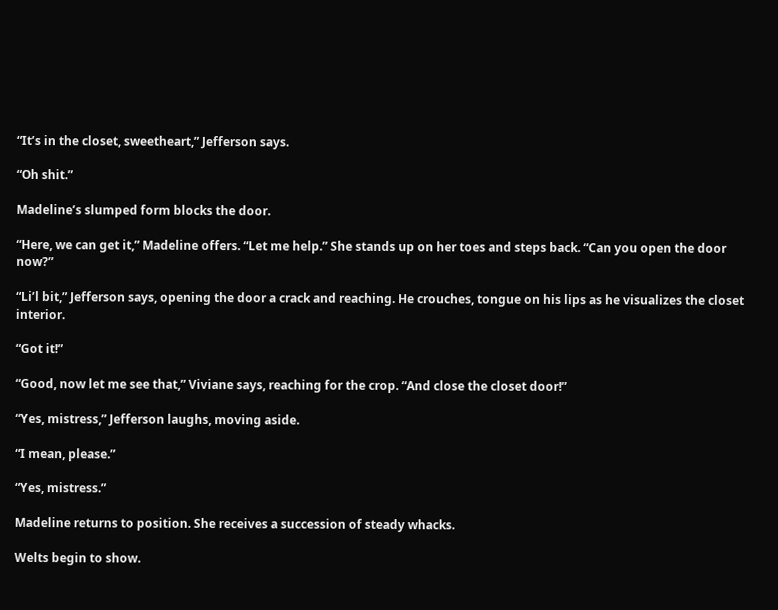“It’s in the closet, sweetheart,” Jefferson says.

“Oh shit.”

Madeline’s slumped form blocks the door.

“Here, we can get it,” Madeline offers. “Let me help.” She stands up on her toes and steps back. “Can you open the door now?”

“Li’l bit,” Jefferson says, opening the door a crack and reaching. He crouches, tongue on his lips as he visualizes the closet interior.

“Got it!”

“Good, now let me see that,” Viviane says, reaching for the crop. “And close the closet door!”

“Yes, mistress,” Jefferson laughs, moving aside.

“I mean, please.”

“Yes, mistress.”

Madeline returns to position. She receives a succession of steady whacks.

Welts begin to show.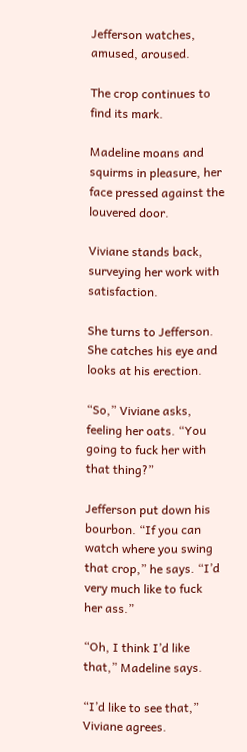Jefferson watches, amused, aroused.

The crop continues to find its mark.

Madeline moans and squirms in pleasure, her face pressed against the louvered door.

Viviane stands back, surveying her work with satisfaction.

She turns to Jefferson. She catches his eye and looks at his erection.

“So,” Viviane asks, feeling her oats. “You going to fuck her with that thing?”

Jefferson put down his bourbon. “If you can watch where you swing that crop,” he says. “I’d very much like to fuck her ass.”

“Oh, I think I’d like that,” Madeline says.

“I’d like to see that,” Viviane agrees.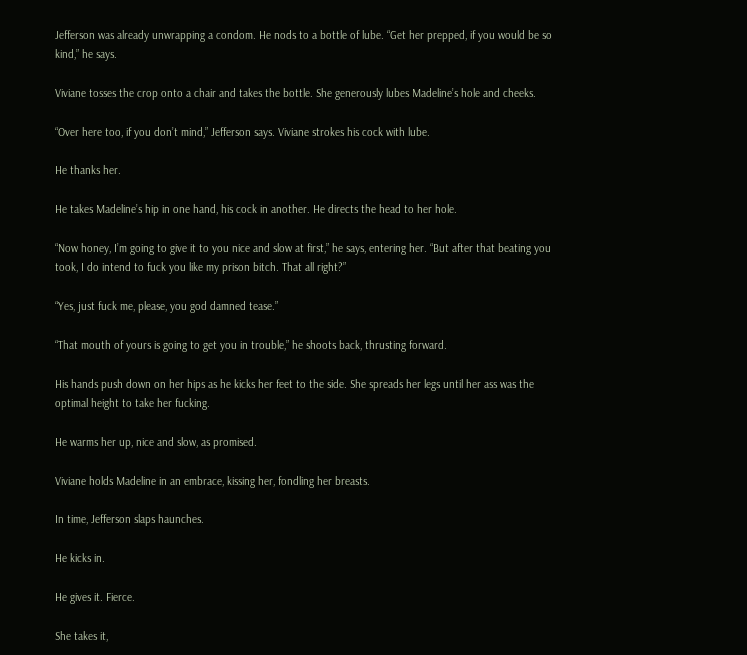Jefferson was already unwrapping a condom. He nods to a bottle of lube. “Get her prepped, if you would be so kind,” he says.

Viviane tosses the crop onto a chair and takes the bottle. She generously lubes Madeline’s hole and cheeks.

“Over here too, if you don’t mind,” Jefferson says. Viviane strokes his cock with lube.

He thanks her.

He takes Madeline’s hip in one hand, his cock in another. He directs the head to her hole.

“Now honey, I’m going to give it to you nice and slow at first,” he says, entering her. “But after that beating you took, I do intend to fuck you like my prison bitch. That all right?”

“Yes, just fuck me, please, you god damned tease.”

“That mouth of yours is going to get you in trouble,” he shoots back, thrusting forward.

His hands push down on her hips as he kicks her feet to the side. She spreads her legs until her ass was the optimal height to take her fucking.

He warms her up, nice and slow, as promised.

Viviane holds Madeline in an embrace, kissing her, fondling her breasts.

In time, Jefferson slaps haunches.

He kicks in.

He gives it. Fierce.

She takes it,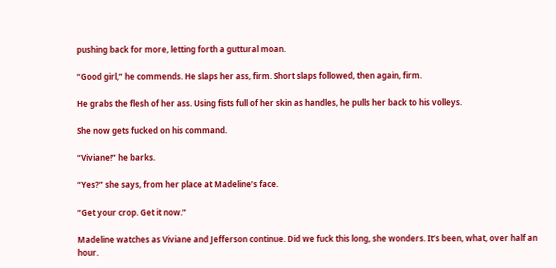pushing back for more, letting forth a guttural moan.

“Good girl,” he commends. He slaps her ass, firm. Short slaps followed, then again, firm.

He grabs the flesh of her ass. Using fists full of her skin as handles, he pulls her back to his volleys.

She now gets fucked on his command.

“Viviane!” he barks.

“Yes?” she says, from her place at Madeline’s face.

“Get your crop. Get it now.”

Madeline watches as Viviane and Jefferson continue. Did we fuck this long, she wonders. It’s been, what, over half an hour.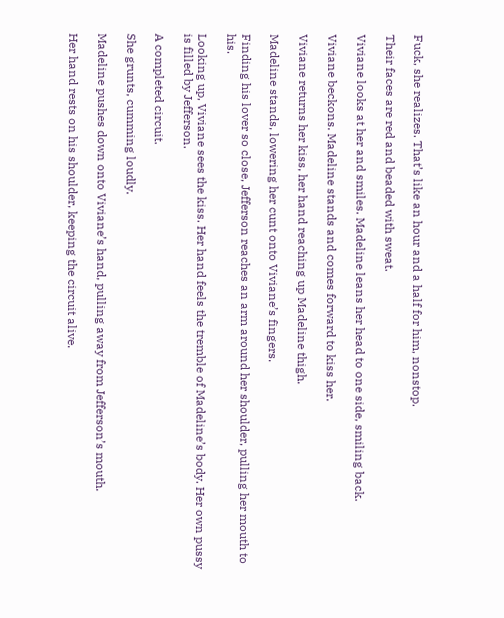Fuck, she realizes. That’s like an hour and a half for him, nonstop.

Their faces are red and beaded with sweat.

Viviane looks at her and smiles. Madeline leans her head to one side, smiling back.

Viviane beckons. Madeline stands and comes forward to kiss her.

Viviane returns her kiss, her hand reaching up Madeline thigh.

Madeline stands, lowering her cunt onto Viviane’s fingers.

Finding his lover so close, Jefferson reaches an arm around her shoulder, pulling her mouth to his.

Looking up, Viviane sees the kiss. Her hand feels the tremble of Madeline’s body. Her own pussy is filled by Jefferson.

A completed circuit.

She grunts, cumming loudly.

Madeline pushes down onto Viviane’s hand, pulling away from Jefferson’s mouth.

Her hand rests on his shoulder, keeping the circuit alive.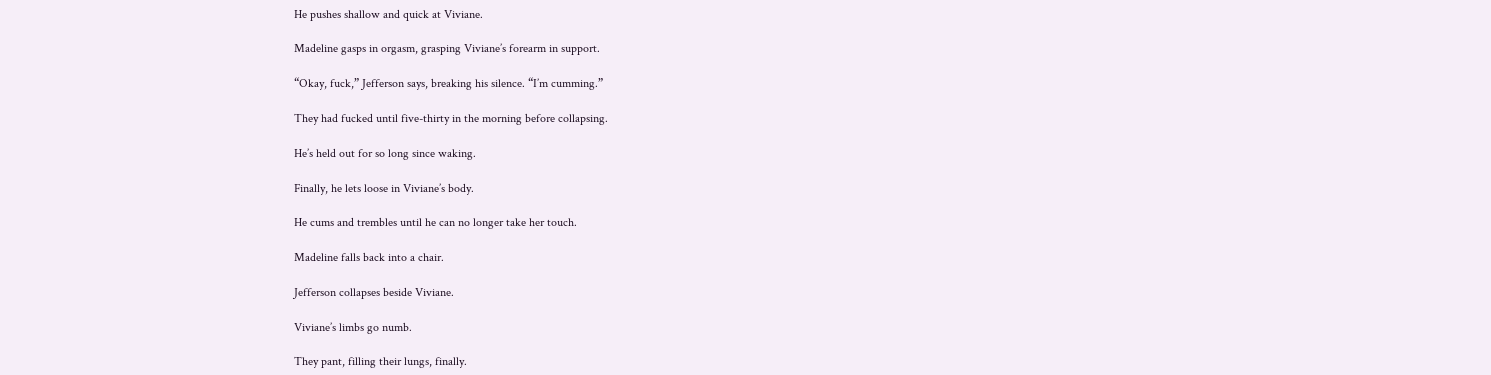He pushes shallow and quick at Viviane.

Madeline gasps in orgasm, grasping Viviane’s forearm in support.

“Okay, fuck,” Jefferson says, breaking his silence. “I’m cumming.”

They had fucked until five-thirty in the morning before collapsing.

He’s held out for so long since waking.

Finally, he lets loose in Viviane’s body.

He cums and trembles until he can no longer take her touch.

Madeline falls back into a chair.

Jefferson collapses beside Viviane.

Viviane’s limbs go numb.

They pant, filling their lungs, finally.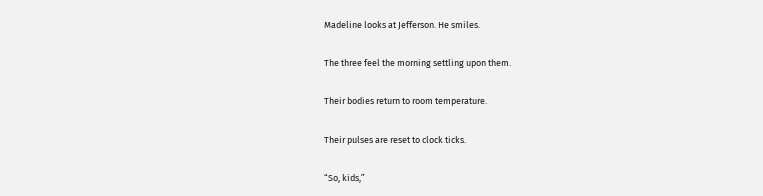Madeline looks at Jefferson. He smiles.

The three feel the morning settling upon them.

Their bodies return to room temperature.

Their pulses are reset to clock ticks.

“So, kids,”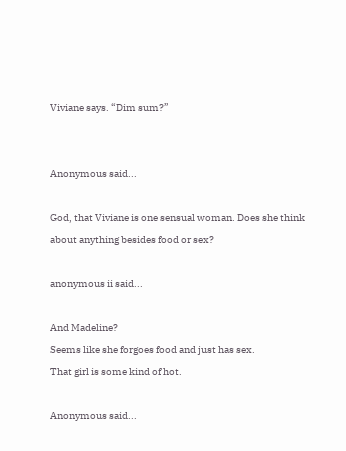Viviane says. “Dim sum?”


Anonymous said...

God, that Viviane is one sensual woman. Does she think about anything besides food or sex?

anonymous ii said...

And Madeline?
Seems like she forgoes food and just has sex.
That girl is some kind of hot.

Anonymous said...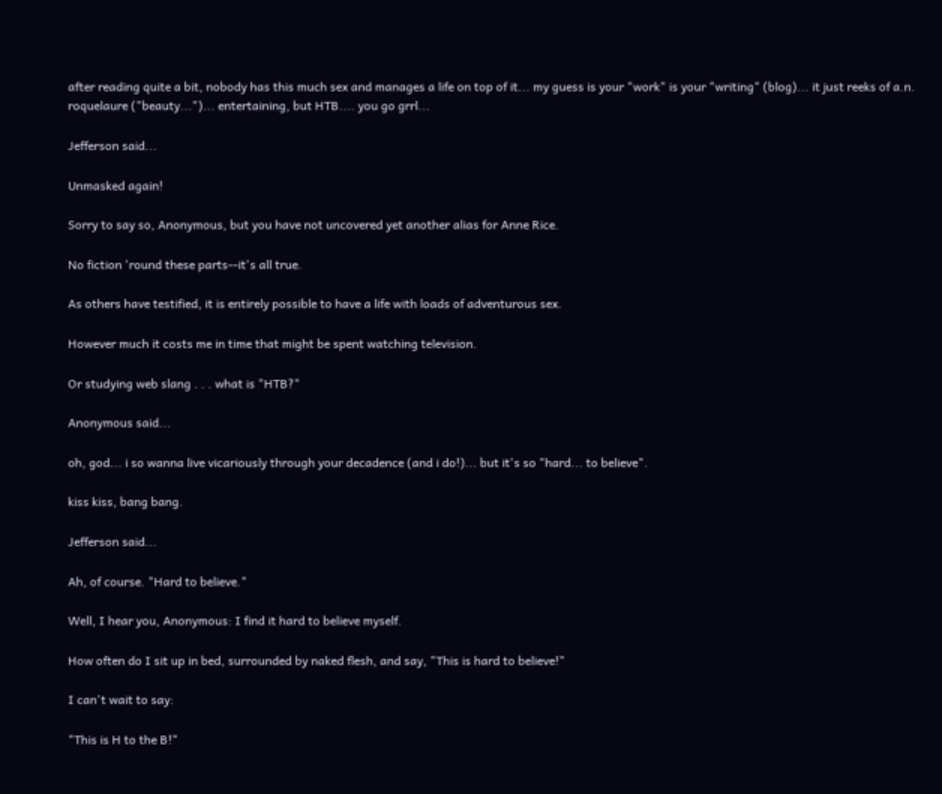after reading quite a bit, nobody has this much sex and manages a life on top of it... my guess is your "work" is your "writing" (blog)... it just reeks of a.n. roquelaure ("beauty...")... entertaining, but HTB.... you go grrl...

Jefferson said...

Unmasked again!

Sorry to say so, Anonymous, but you have not uncovered yet another alias for Anne Rice.

No fiction 'round these parts--it's all true.

As others have testified, it is entirely possible to have a life with loads of adventurous sex.

However much it costs me in time that might be spent watching television.

Or studying web slang . . . what is "HTB?"

Anonymous said...

oh, god... i so wanna live vicariously through your decadence (and i do!)... but it's so "hard... to believe".

kiss kiss, bang bang.

Jefferson said...

Ah, of course. "Hard to believe."

Well, I hear you, Anonymous: I find it hard to believe myself.

How often do I sit up in bed, surrounded by naked flesh, and say, "This is hard to believe!"

I can't wait to say:

"This is H to the B!"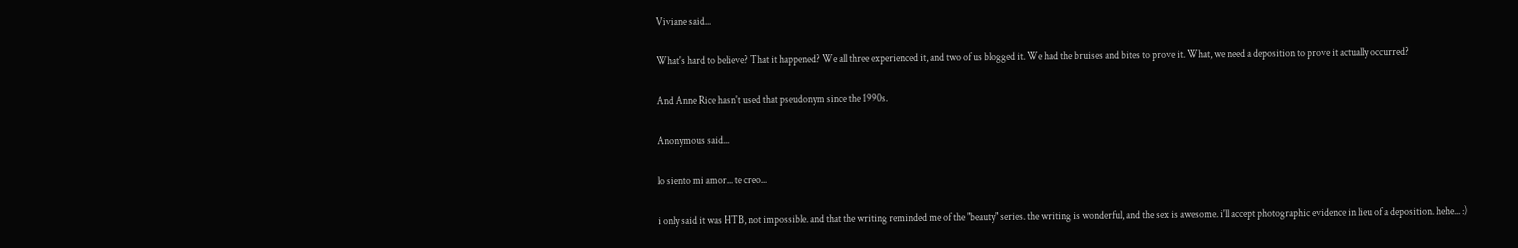Viviane said...

What's hard to believe? That it happened? We all three experienced it, and two of us blogged it. We had the bruises and bites to prove it. What, we need a deposition to prove it actually occurred?

And Anne Rice hasn't used that pseudonym since the 1990s.

Anonymous said...

lo siento mi amor... te creo...

i only said it was HTB, not impossible. and that the writing reminded me of the "beauty" series. the writing is wonderful, and the sex is awesome. i'll accept photographic evidence in lieu of a deposition. hehe... :)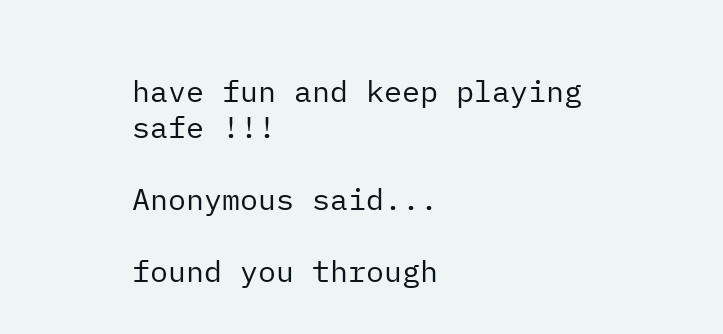have fun and keep playing safe !!!

Anonymous said...

found you through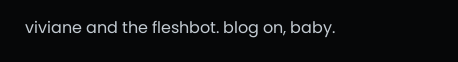viviane and the fleshbot. blog on, baby.